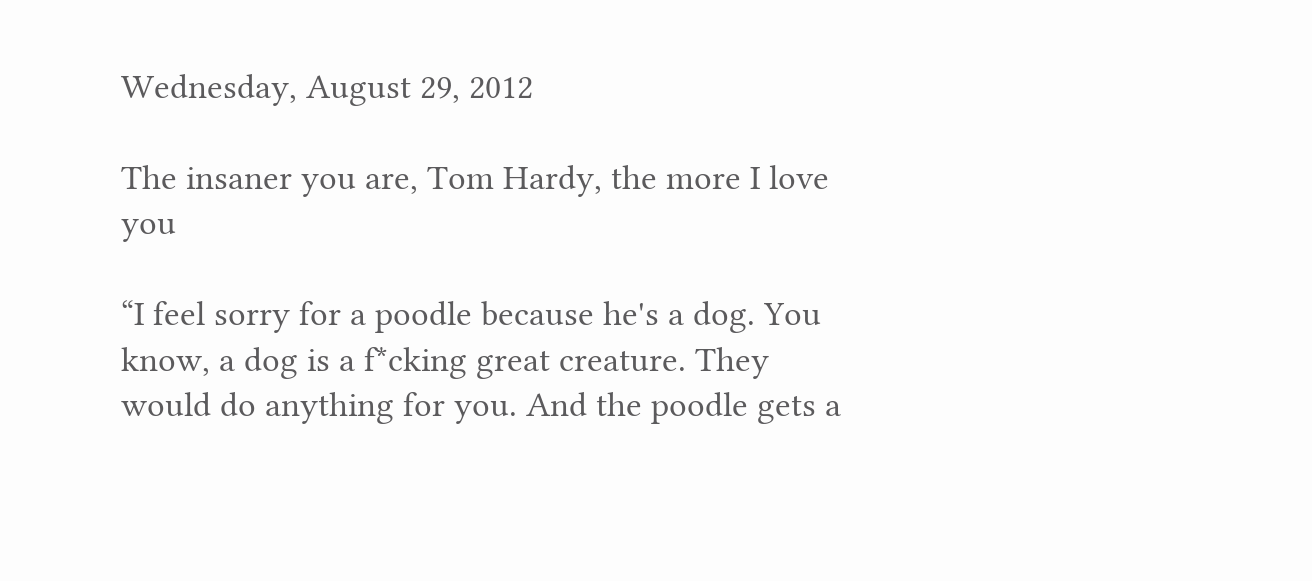Wednesday, August 29, 2012

The insaner you are, Tom Hardy, the more I love you

“I feel sorry for a poodle because he's a dog. You know, a dog is a f*cking great creature. They would do anything for you. And the poodle gets a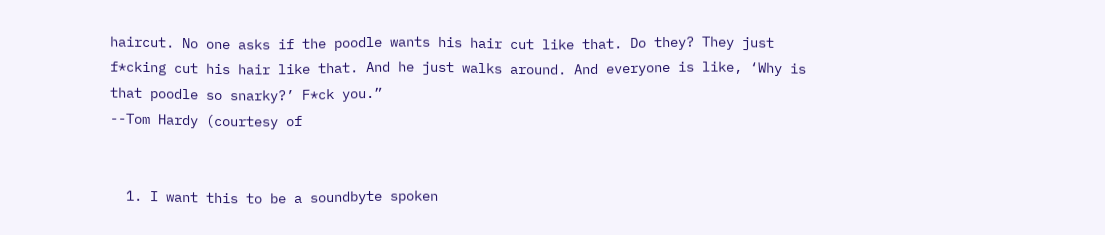haircut. No one asks if the poodle wants his hair cut like that. Do they? They just f*cking cut his hair like that. And he just walks around. And everyone is like, ‘Why is that poodle so snarky?’ F*ck you.”
--Tom Hardy (courtesy of


  1. I want this to be a soundbyte spoken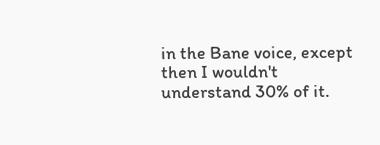in the Bane voice, except then I wouldn't understand 30% of it.